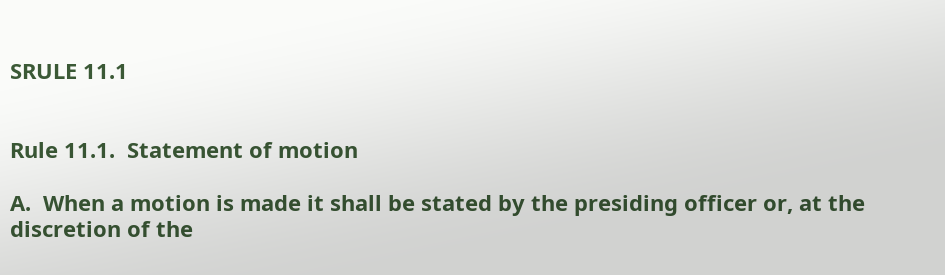SRULE 11.1


Rule 11.1.  Statement of motion

A.  When a motion is made it shall be stated by the presiding officer or, at the discretion of the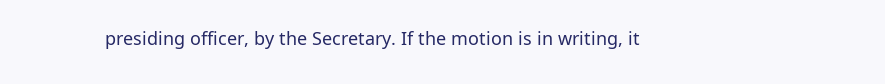presiding officer, by the Secretary. If the motion is in writing, it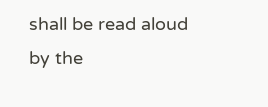shall be read aloud by the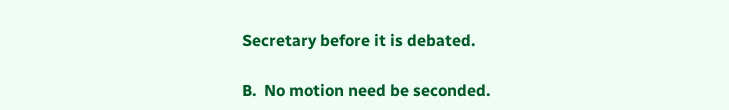Secretary before it is debated.

B.  No motion need be seconded.